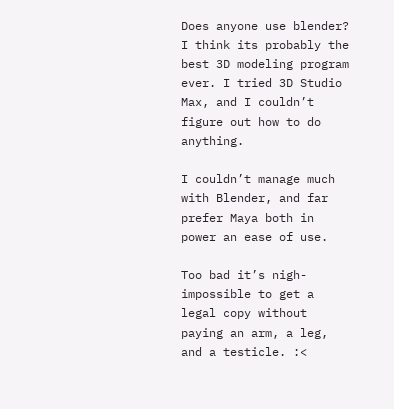Does anyone use blender? I think its probably the best 3D modeling program ever. I tried 3D Studio Max, and I couldn’t figure out how to do anything.

I couldn’t manage much with Blender, and far prefer Maya both in power an ease of use.

Too bad it’s nigh-impossible to get a legal copy without paying an arm, a leg, and a testicle. :<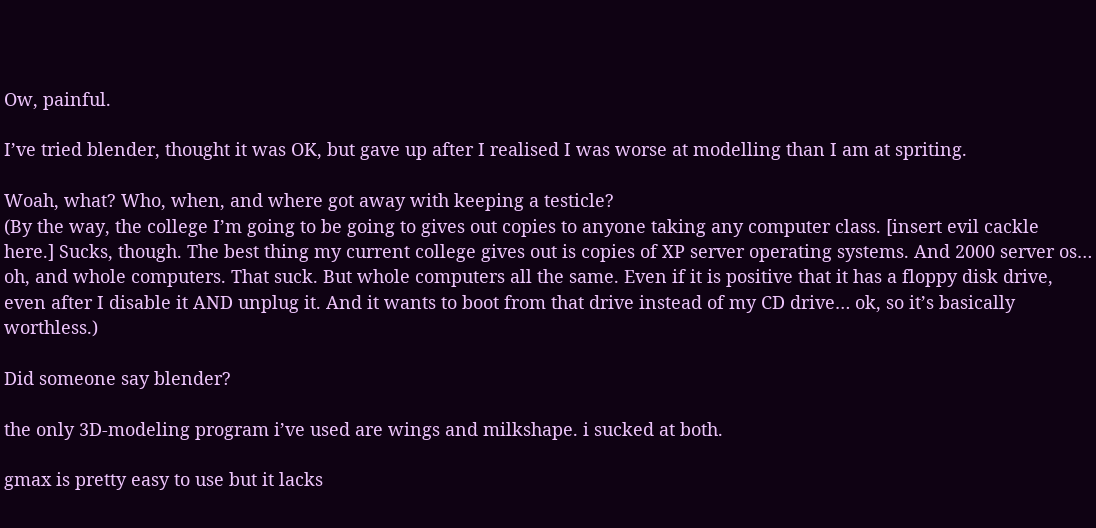Ow, painful.

I’ve tried blender, thought it was OK, but gave up after I realised I was worse at modelling than I am at spriting.

Woah, what? Who, when, and where got away with keeping a testicle?
(By the way, the college I’m going to be going to gives out copies to anyone taking any computer class. [insert evil cackle here.] Sucks, though. The best thing my current college gives out is copies of XP server operating systems. And 2000 server os… oh, and whole computers. That suck. But whole computers all the same. Even if it is positive that it has a floppy disk drive, even after I disable it AND unplug it. And it wants to boot from that drive instead of my CD drive… ok, so it’s basically worthless.)

Did someone say blender?

the only 3D-modeling program i’ve used are wings and milkshape. i sucked at both.

gmax is pretty easy to use but it lacks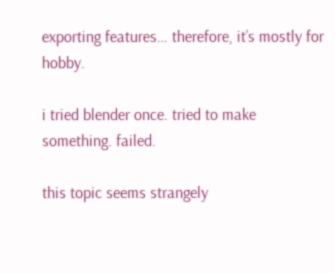exporting features… therefore, it’s mostly for hobby.

i tried blender once. tried to make something. failed.

this topic seems strangely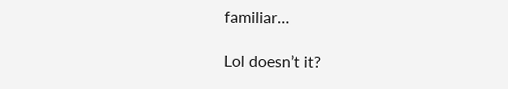familiar…

Lol doesn’t it?